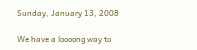Sunday, January 13, 2008

We have a loooong way to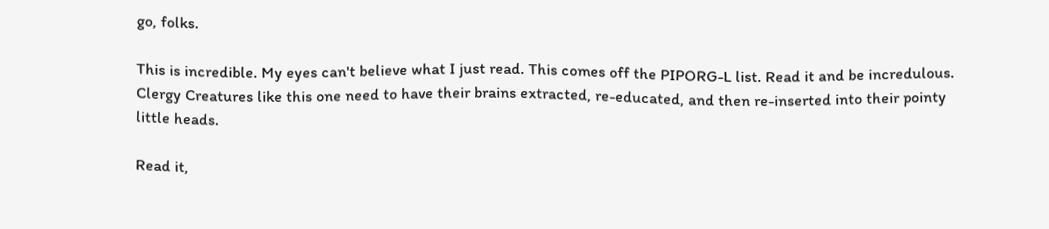go, folks.

This is incredible. My eyes can't believe what I just read. This comes off the PIPORG-L list. Read it and be incredulous. Clergy Creatures like this one need to have their brains extracted, re-educated, and then re-inserted into their pointy little heads.

Read it,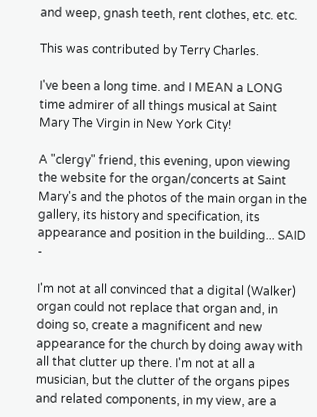and weep, gnash teeth, rent clothes, etc. etc.

This was contributed by Terry Charles.

I've been a long time. and I MEAN a LONG time admirer of all things musical at Saint Mary The Virgin in New York City!

A "clergy" friend, this evening, upon viewing the website for the organ/concerts at Saint Mary's and the photos of the main organ in the gallery, its history and specification, its appearance and position in the building... SAID -

I'm not at all convinced that a digital (Walker) organ could not replace that organ and, in doing so, create a magnificent and new appearance for the church by doing away with all that clutter up there. I'm not at all a musician, but the clutter of the organs pipes and related components, in my view, are a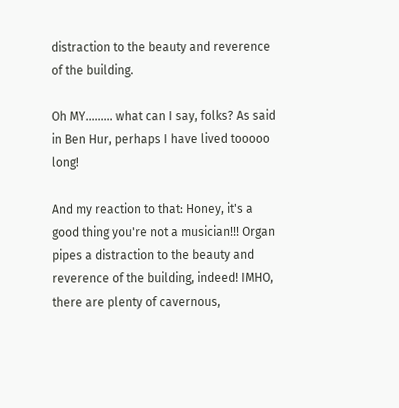distraction to the beauty and reverence of the building.

Oh MY......... what can I say, folks? As said in Ben Hur, perhaps I have lived tooooo long!

And my reaction to that: Honey, it's a good thing you're not a musician!!! Organ pipes a distraction to the beauty and reverence of the building, indeed! IMHO, there are plenty of cavernous,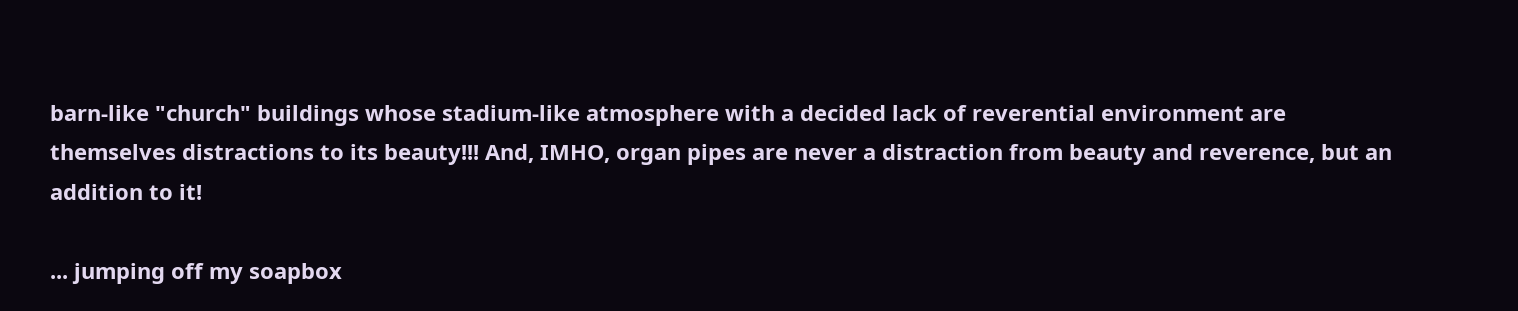barn-like "church" buildings whose stadium-like atmosphere with a decided lack of reverential environment are themselves distractions to its beauty!!! And, IMHO, organ pipes are never a distraction from beauty and reverence, but an addition to it!

... jumping off my soapbox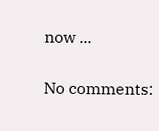now ...

No comments: